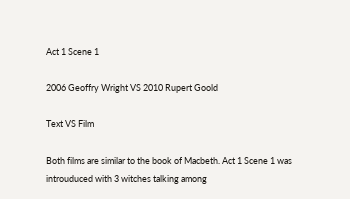Act 1 Scene 1

2006 Geoffry Wright VS 2010 Rupert Goold

Text VS Film

Both films are similar to the book of Macbeth. Act 1 Scene 1 was introuduced with 3 witches talking among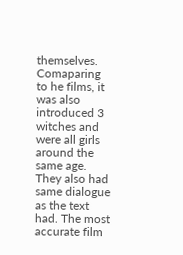themselves. Comaparing to he films, it was also introduced 3 witches and were all girls around the same age. They also had same dialogue as the text had. The most accurate film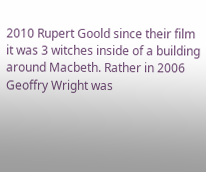2010 Rupert Goold since their film it was 3 witches inside of a building around Macbeth. Rather in 2006 Geoffry Wright was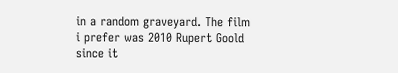in a random graveyard. The film i prefer was 2010 Rupert Goold since it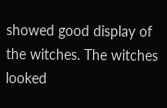showed good display of the witches. The witches looked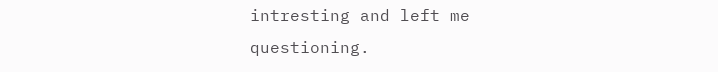intresting and left me questioning.